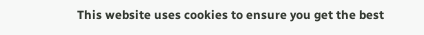This website uses cookies to ensure you get the best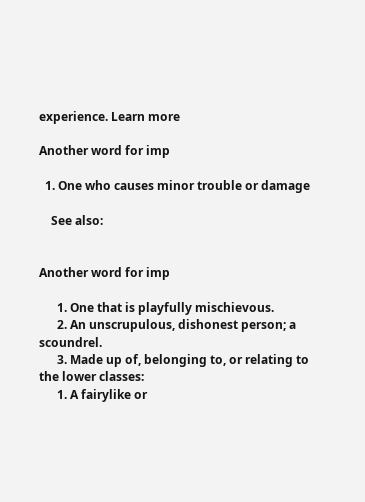experience. Learn more

Another word for imp

  1. One who causes minor trouble or damage

    See also:


Another word for imp

      1. One that is playfully mischievous.
      2. An unscrupulous, dishonest person; a scoundrel.
      3. Made up of, belonging to, or relating to the lower classes:
      1. A fairylike or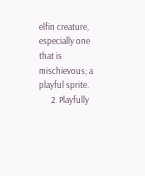elfin creature, especially one that is mischievous; a playful sprite.
      2. Playfully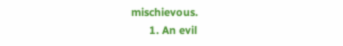mischievous.
      1. An evil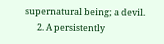supernatural being; a devil.
      2. A persistently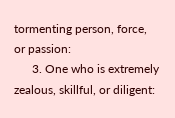tormenting person, force, or passion:
      3. One who is extremely zealous, skillful, or diligent: